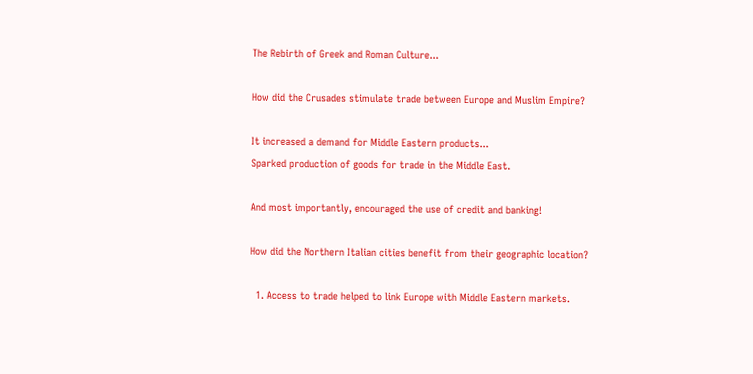The Rebirth of Greek and Roman Culture...

How did the Crusades stimulate trade between Europe and Muslim Empire?

It increased a demand for Middle Eastern products...
Sparked production of goods for trade in the Middle East.

And most importantly, encouraged the use of credit and banking!

How did the Northern Italian cities benefit from their geographic location?

  1. Access to trade helped to link Europe with Middle Eastern markets.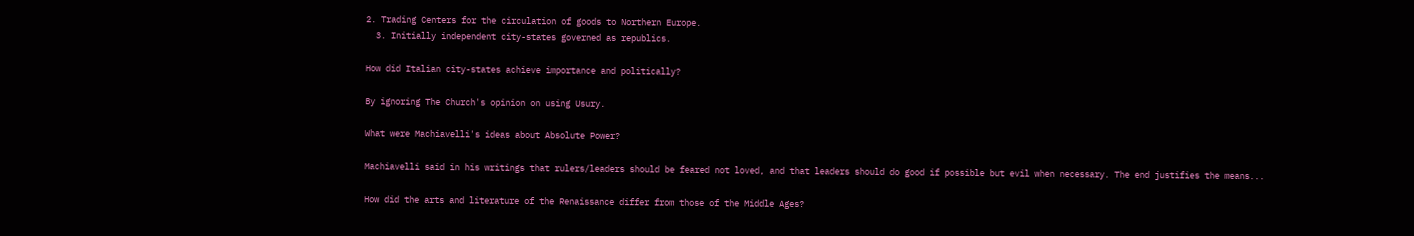2. Trading Centers for the circulation of goods to Northern Europe.
  3. Initially independent city-states governed as republics.

How did Italian city-states achieve importance and politically?

By ignoring The Church's opinion on using Usury.

What were Machiavelli's ideas about Absolute Power?

Machiavelli said in his writings that rulers/leaders should be feared not loved, and that leaders should do good if possible but evil when necessary. The end justifies the means...

How did the arts and literature of the Renaissance differ from those of the Middle Ages?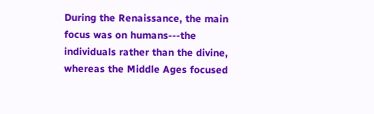During the Renaissance, the main focus was on humans---the individuals rather than the divine, whereas the Middle Ages focused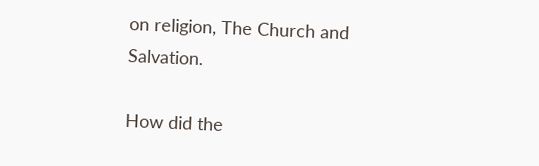on religion, The Church and Salvation.

How did the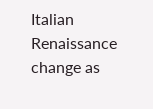Italian Renaissance change as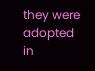they were adopted in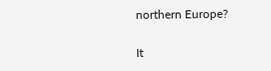northern Europe?

It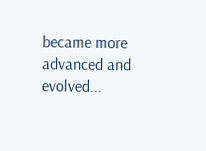became more advanced and evolved...